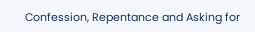Confession, Repentance and Asking for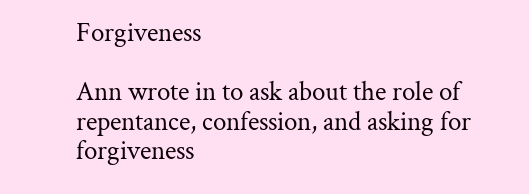Forgiveness

Ann wrote in to ask about the role of repentance, confession, and asking for forgiveness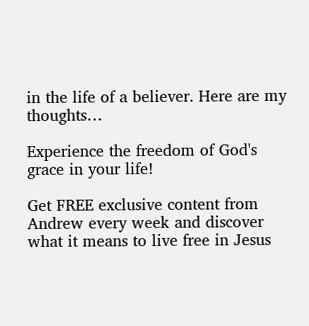in the life of a believer. Here are my thoughts…

Experience the freedom of God's grace in your life!

Get FREE exclusive content from Andrew every week and discover what it means to live free in Jesus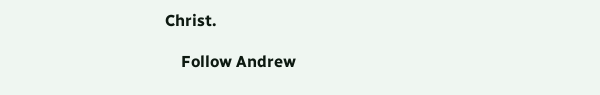Christ.

    Follow Andrew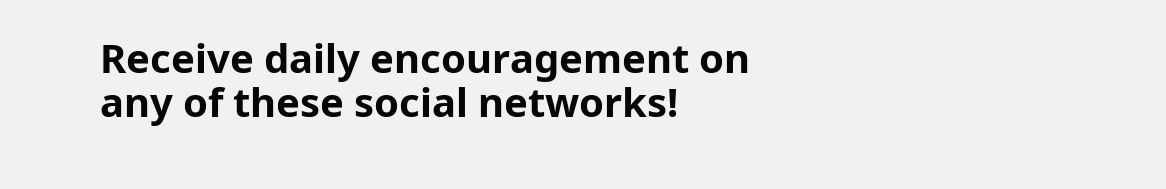Receive daily encouragement on any of these social networks!